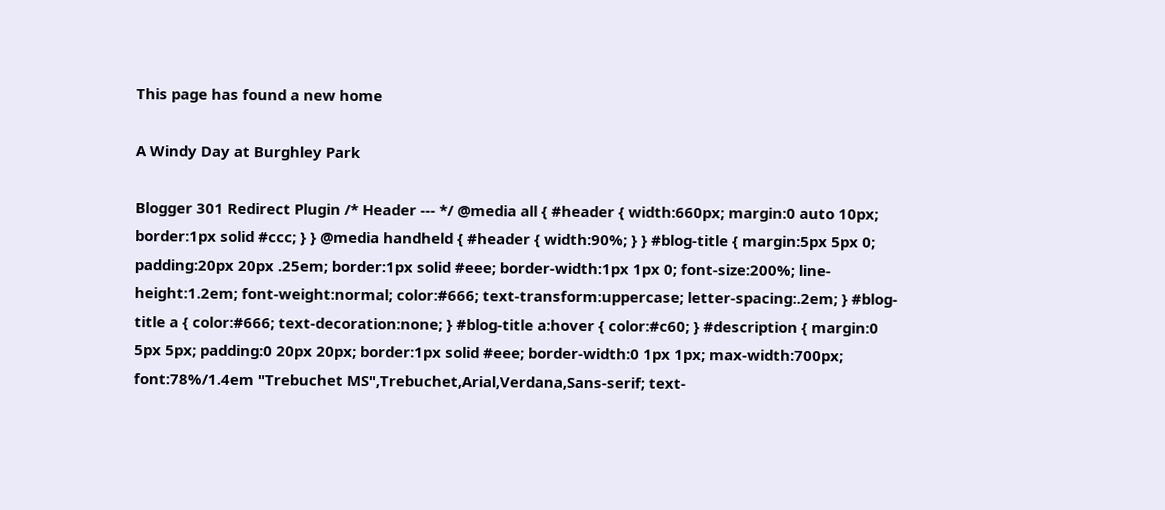This page has found a new home

A Windy Day at Burghley Park

Blogger 301 Redirect Plugin /* Header --- */ @media all { #header { width:660px; margin:0 auto 10px; border:1px solid #ccc; } } @media handheld { #header { width:90%; } } #blog-title { margin:5px 5px 0; padding:20px 20px .25em; border:1px solid #eee; border-width:1px 1px 0; font-size:200%; line-height:1.2em; font-weight:normal; color:#666; text-transform:uppercase; letter-spacing:.2em; } #blog-title a { color:#666; text-decoration:none; } #blog-title a:hover { color:#c60; } #description { margin:0 5px 5px; padding:0 20px 20px; border:1px solid #eee; border-width:0 1px 1px; max-width:700px; font:78%/1.4em "Trebuchet MS",Trebuchet,Arial,Verdana,Sans-serif; text-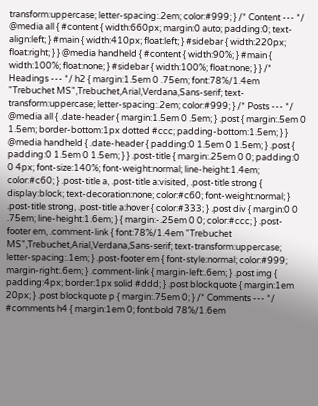transform:uppercase; letter-spacing:.2em; color:#999; } /* Content --- */ @media all { #content { width:660px; margin:0 auto; padding:0; text-align:left; } #main { width:410px; float:left; } #sidebar { width:220px; float:right; } } @media handheld { #content { width:90%; } #main { width:100%; float:none; } #sidebar { width:100%; float:none; } } /* Headings --- */ h2 { margin:1.5em 0 .75em; font:78%/1.4em "Trebuchet MS",Trebuchet,Arial,Verdana,Sans-serif; text-transform:uppercase; letter-spacing:.2em; color:#999; } /* Posts --- */ @media all { .date-header { margin:1.5em 0 .5em; } .post { margin:.5em 0 1.5em; border-bottom:1px dotted #ccc; padding-bottom:1.5em; } } @media handheld { .date-header { padding:0 1.5em 0 1.5em; } .post { padding:0 1.5em 0 1.5em; } } .post-title { margin:.25em 0 0; padding:0 0 4px; font-size:140%; font-weight:normal; line-height:1.4em; color:#c60; } .post-title a, .post-title a:visited, .post-title strong { display:block; text-decoration:none; color:#c60; font-weight:normal; } .post-title strong, .post-title a:hover { color:#333; } .post div { margin:0 0 .75em; line-height:1.6em; } { margin:-.25em 0 0; color:#ccc; } .post-footer em, .comment-link { font:78%/1.4em "Trebuchet MS",Trebuchet,Arial,Verdana,Sans-serif; text-transform:uppercase; letter-spacing:.1em; } .post-footer em { font-style:normal; color:#999; margin-right:.6em; } .comment-link { margin-left:.6em; } .post img { padding:4px; border:1px solid #ddd; } .post blockquote { margin:1em 20px; } .post blockquote p { margin:.75em 0; } /* Comments --- */ #comments h4 { margin:1em 0; font:bold 78%/1.6em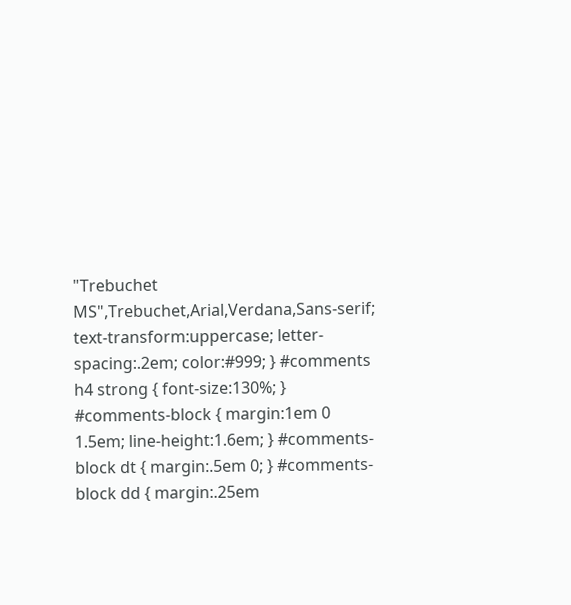"Trebuchet MS",Trebuchet,Arial,Verdana,Sans-serif; text-transform:uppercase; letter-spacing:.2em; color:#999; } #comments h4 strong { font-size:130%; } #comments-block { margin:1em 0 1.5em; line-height:1.6em; } #comments-block dt { margin:.5em 0; } #comments-block dd { margin:.25em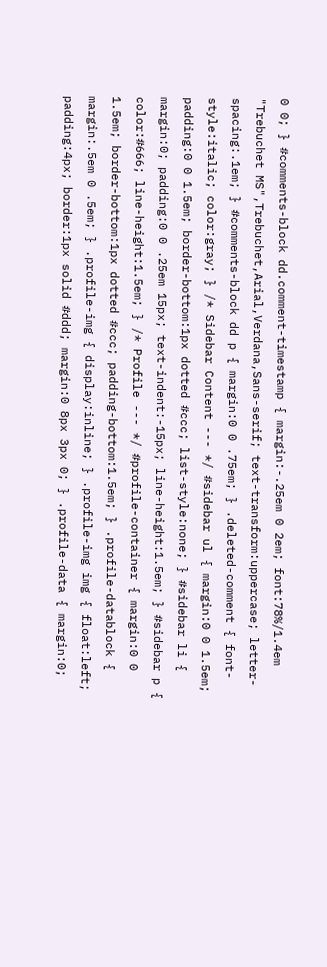0 0; } #comments-block dd.comment-timestamp { margin:-.25em 0 2em; font:78%/1.4em "Trebuchet MS",Trebuchet,Arial,Verdana,Sans-serif; text-transform:uppercase; letter-spacing:.1em; } #comments-block dd p { margin:0 0 .75em; } .deleted-comment { font-style:italic; color:gray; } /* Sidebar Content --- */ #sidebar ul { margin:0 0 1.5em; padding:0 0 1.5em; border-bottom:1px dotted #ccc; list-style:none; } #sidebar li { margin:0; padding:0 0 .25em 15px; text-indent:-15px; line-height:1.5em; } #sidebar p { color:#666; line-height:1.5em; } /* Profile --- */ #profile-container { margin:0 0 1.5em; border-bottom:1px dotted #ccc; padding-bottom:1.5em; } .profile-datablock { margin:.5em 0 .5em; } .profile-img { display:inline; } .profile-img img { float:left; padding:4px; border:1px solid #ddd; margin:0 8px 3px 0; } .profile-data { margin:0;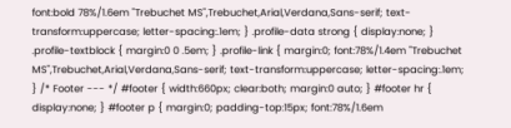font:bold 78%/1.6em "Trebuchet MS",Trebuchet,Arial,Verdana,Sans-serif; text-transform:uppercase; letter-spacing:.1em; } .profile-data strong { display:none; } .profile-textblock { margin:0 0 .5em; } .profile-link { margin:0; font:78%/1.4em "Trebuchet MS",Trebuchet,Arial,Verdana,Sans-serif; text-transform:uppercase; letter-spacing:.1em; } /* Footer --- */ #footer { width:660px; clear:both; margin:0 auto; } #footer hr { display:none; } #footer p { margin:0; padding-top:15px; font:78%/1.6em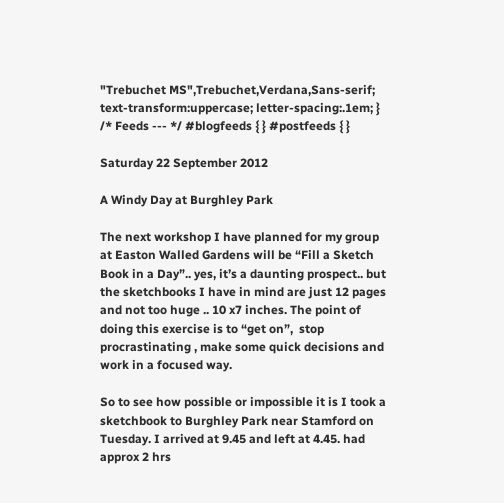"Trebuchet MS",Trebuchet,Verdana,Sans-serif; text-transform:uppercase; letter-spacing:.1em; } /* Feeds --- */ #blogfeeds { } #postfeeds { }

Saturday 22 September 2012

A Windy Day at Burghley Park

The next workshop I have planned for my group at Easton Walled Gardens will be “Fill a Sketch Book in a Day”.. yes, it’s a daunting prospect.. but the sketchbooks I have in mind are just 12 pages and not too huge .. 10 x7 inches. The point of doing this exercise is to “get on”,  stop procrastinating , make some quick decisions and work in a focused way.

So to see how possible or impossible it is I took a sketchbook to Burghley Park near Stamford on Tuesday. I arrived at 9.45 and left at 4.45. had approx 2 hrs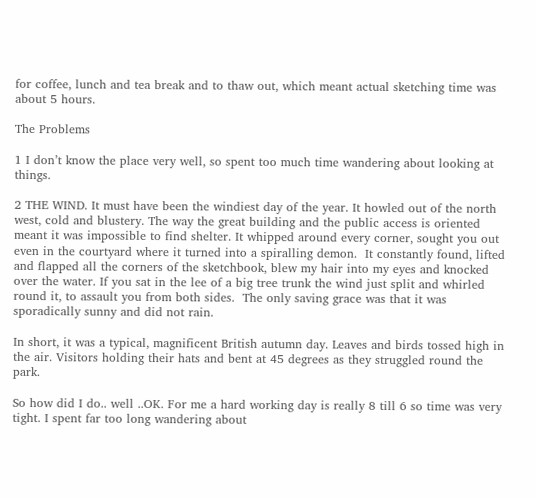for coffee, lunch and tea break and to thaw out, which meant actual sketching time was about 5 hours.

The Problems

1 I don’t know the place very well, so spent too much time wandering about looking at things.

2 THE WIND. It must have been the windiest day of the year. It howled out of the north west, cold and blustery. The way the great building and the public access is oriented meant it was impossible to find shelter. It whipped around every corner, sought you out even in the courtyard where it turned into a spiralling demon.  It constantly found, lifted and flapped all the corners of the sketchbook, blew my hair into my eyes and knocked over the water. If you sat in the lee of a big tree trunk the wind just split and whirled round it, to assault you from both sides.  The only saving grace was that it was sporadically sunny and did not rain.

In short, it was a typical, magnificent British autumn day. Leaves and birds tossed high in the air. Visitors holding their hats and bent at 45 degrees as they struggled round the park.

So how did I do.. well ..OK. For me a hard working day is really 8 till 6 so time was very tight. I spent far too long wandering about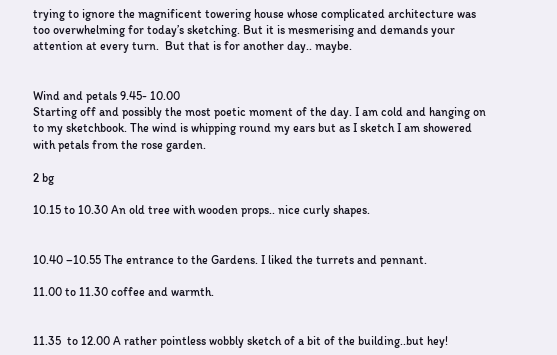trying to ignore the magnificent towering house whose complicated architecture was too overwhelming for today’s sketching. But it is mesmerising and demands your attention at every turn.  But that is for another day.. maybe.


Wind and petals 9.45- 10.00
Starting off and possibly the most poetic moment of the day. I am cold and hanging on to my sketchbook. The wind is whipping round my ears but as I sketch I am showered with petals from the rose garden.

2 bg

10.15 to 10.30 An old tree with wooden props.. nice curly shapes.


10.40 –10.55 The entrance to the Gardens. I liked the turrets and pennant.

11.00 to 11.30 coffee and warmth.


11.35  to 12.00 A rather pointless wobbly sketch of a bit of the building..but hey!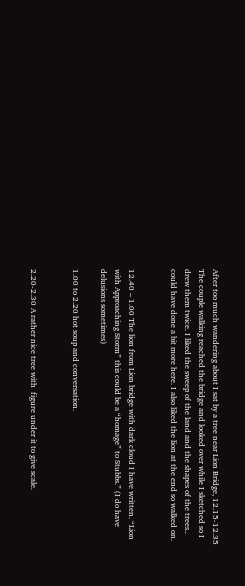After too much wandering about I sat by a tree near Lion Bridge, 12.15-12.35 The couple walking reached the bridge and looked over while I sketched so I drew them twice. I liked the sweep of the land and the shapes of the trees.. could have done a bit more here. I also liked the lion at the end so walked on.


12.40 – 1.00 The lion from Lion bridge with dark cloud I have written. “Lion with Approaching Storm” this could be a “homage” to Stubbs.” (I do have delusions sometimes)

1.00 to 2.20 hot soup and conversation.


2.20-2.30 A rather nice tree with  figure under it to give scale.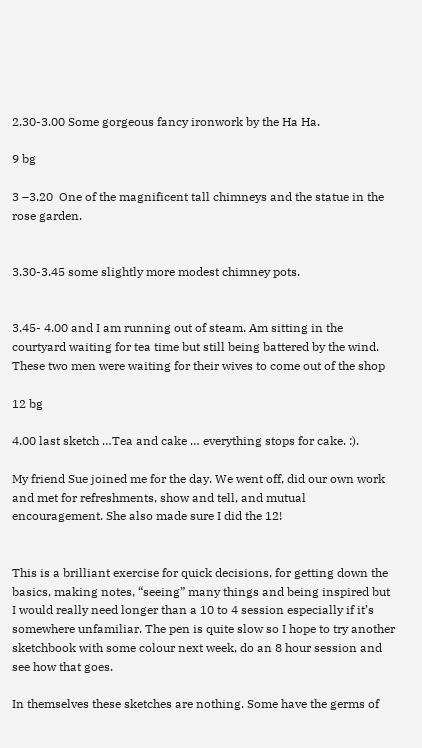2.30-3.00 Some gorgeous fancy ironwork by the Ha Ha.

9 bg

3 –3.20  One of the magnificent tall chimneys and the statue in the rose garden.


3.30-3.45 some slightly more modest chimney pots.


3.45- 4.00 and I am running out of steam. Am sitting in the courtyard waiting for tea time but still being battered by the wind. These two men were waiting for their wives to come out of the shop

12 bg

4.00 last sketch …Tea and cake … everything stops for cake. :).

My friend Sue joined me for the day. We went off, did our own work and met for refreshments, show and tell, and mutual encouragement. She also made sure I did the 12!


This is a brilliant exercise for quick decisions, for getting down the basics, making notes, “seeing” many things and being inspired but I would really need longer than a 10 to 4 session especially if it’s somewhere unfamiliar. The pen is quite slow so I hope to try another sketchbook with some colour next week, do an 8 hour session and see how that goes.

In themselves these sketches are nothing. Some have the germs of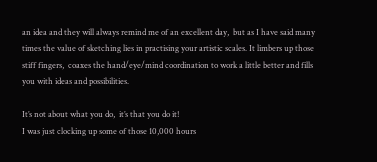an idea and they will always remind me of an excellent day,  but as I have said many times the value of sketching lies in practising your artistic scales. It limbers up those stiff fingers,  coaxes the hand/eye/mind coordination to work a little better and fills you with ideas and possibilities.

It’s not about what you do,  it’s that you do it!
I was just clocking up some of those 10,000 hours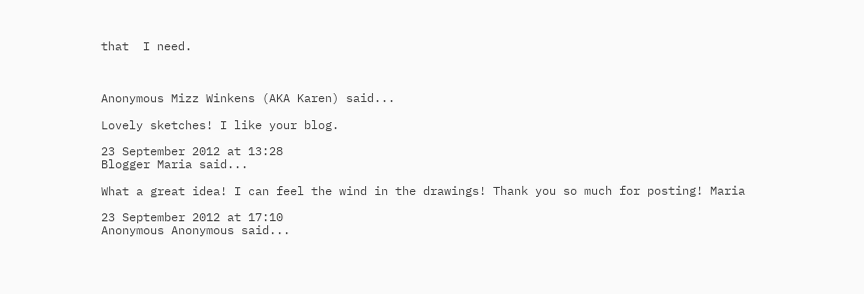that  I need.



Anonymous Mizz Winkens (AKA Karen) said...

Lovely sketches! I like your blog.

23 September 2012 at 13:28
Blogger Maria said...

What a great idea! I can feel the wind in the drawings! Thank you so much for posting! Maria

23 September 2012 at 17:10
Anonymous Anonymous said...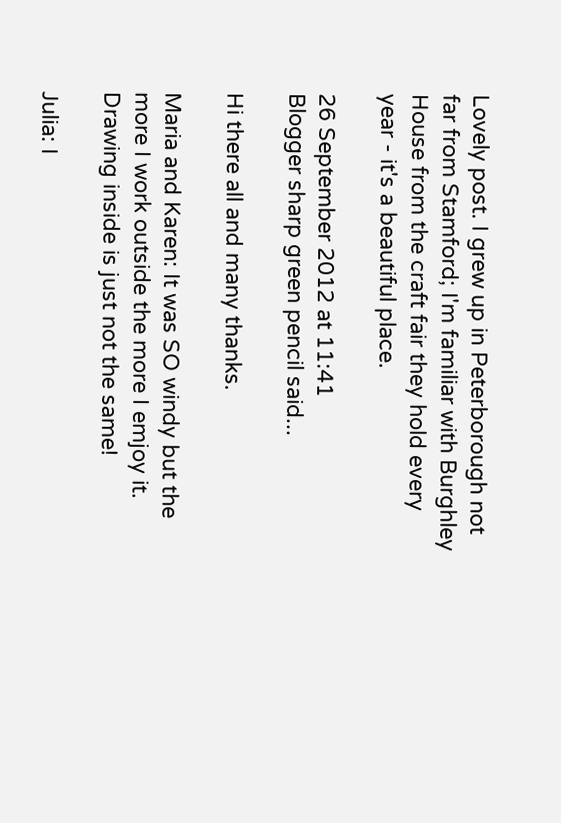Lovely post. I grew up in Peterborough not far from Stamford; I'm familiar with Burghley House from the craft fair they hold every year - it's a beautiful place.

26 September 2012 at 11:41
Blogger sharp green pencil said...

Hi there all and many thanks.

Maria and Karen: It was SO windy but the more I work outside the more I emjoy it. Drawing inside is just not the same!

Julia: I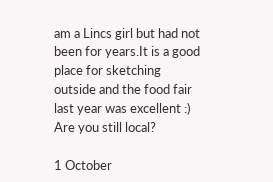am a Lincs girl but had not been for years.It is a good place for sketching outside and the food fair last year was excellent :) Are you still local?

1 October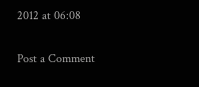2012 at 06:08

Post a Comment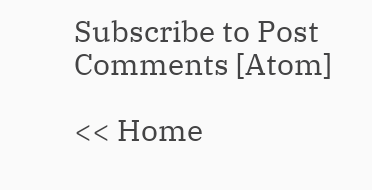Subscribe to Post Comments [Atom]

<< Home